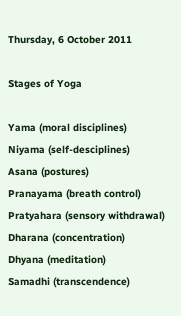Thursday, 6 October 2011

Stages of Yoga

Yama (moral disciplines)
Niyama (self-desciplines)
Asana (postures)
Pranayama (breath control)
Pratyahara (sensory withdrawal)
Dharana (concentration)
Dhyana (meditation)
Samadhi (transcendence)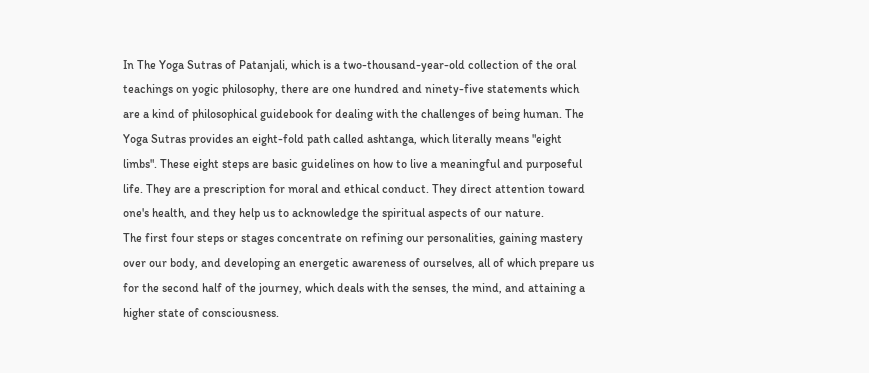In The Yoga Sutras of Patanjali, which is a two-thousand-year-old collection of the oral teachings on yogic philosophy, there are one hundred and ninety-five statements which are a kind of philosophical guidebook for dealing with the challenges of being human. The Yoga Sutras provides an eight-fold path called ashtanga, which literally means "eight limbs". These eight steps are basic guidelines on how to live a meaningful and purposeful life. They are a prescription for moral and ethical conduct. They direct attention toward one's health, and they help us to acknowledge the spiritual aspects of our nature.
The first four steps or stages concentrate on refining our personalities, gaining mastery over our body, and developing an energetic awareness of ourselves, all of which prepare us for the second half of the journey, which deals with the senses, the mind, and attaining a higher state of consciousness.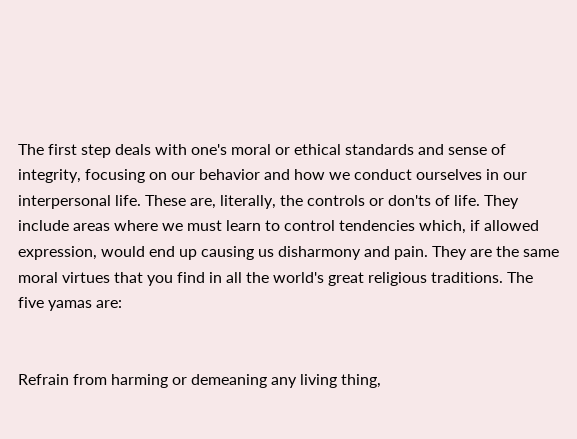The first step deals with one's moral or ethical standards and sense of integrity, focusing on our behavior and how we conduct ourselves in our interpersonal life. These are, literally, the controls or don'ts of life. They include areas where we must learn to control tendencies which, if allowed expression, would end up causing us disharmony and pain. They are the same moral virtues that you find in all the world's great religious traditions. The five yamas are:


Refrain from harming or demeaning any living thing,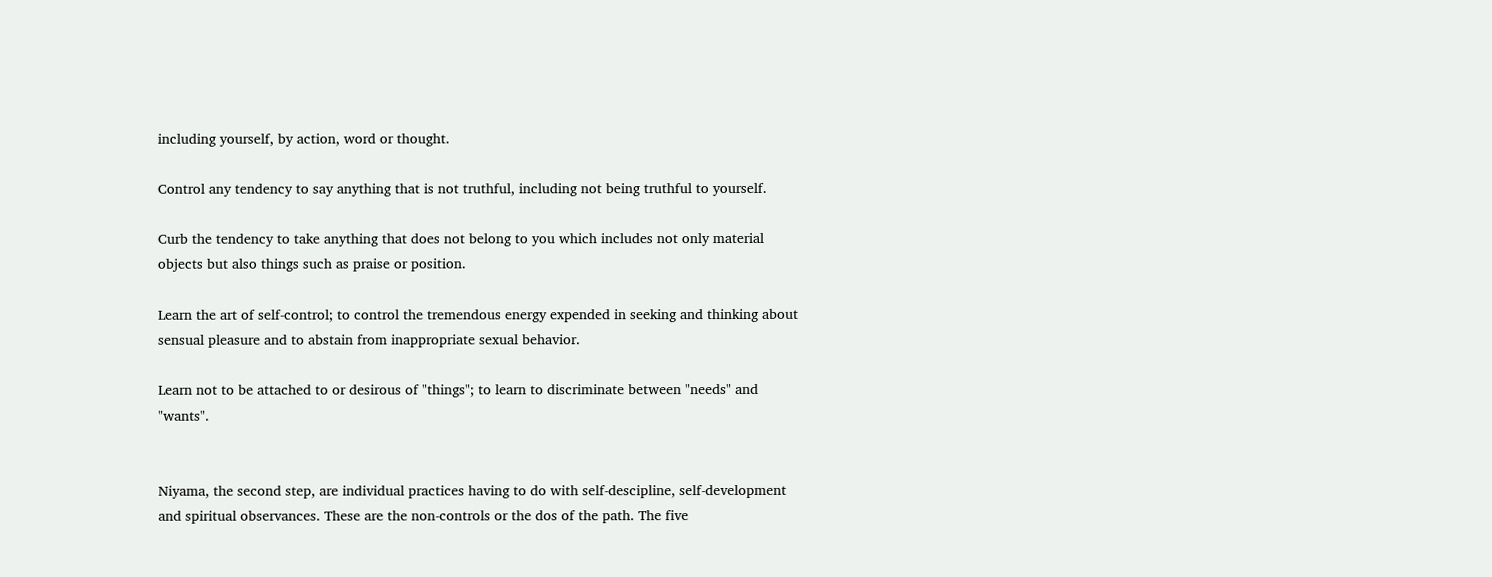including yourself, by action, word or thought.

Control any tendency to say anything that is not truthful, including not being truthful to yourself.

Curb the tendency to take anything that does not belong to you which includes not only material objects but also things such as praise or position.

Learn the art of self-control; to control the tremendous energy expended in seeking and thinking about sensual pleasure and to abstain from inappropriate sexual behavior.

Learn not to be attached to or desirous of "things"; to learn to discriminate between "needs" and "wants".


Niyama, the second step, are individual practices having to do with self-descipline, self-development and spiritual observances. These are the non-controls or the dos of the path. The five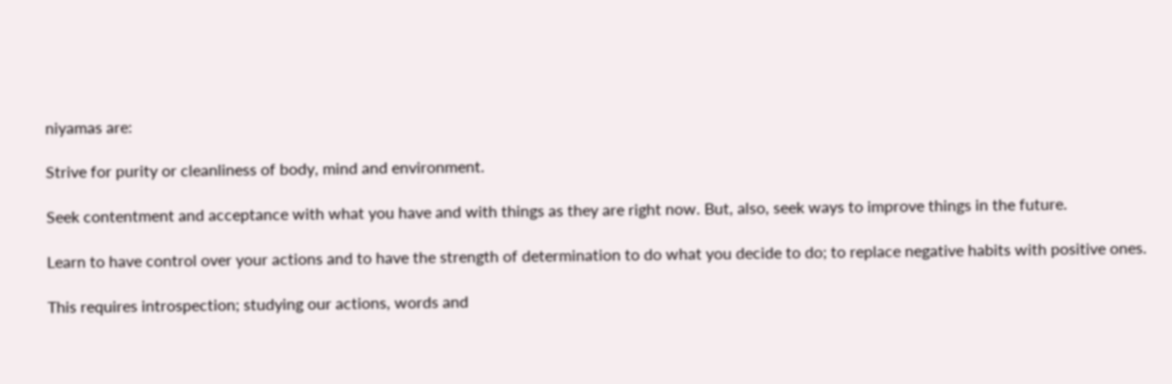niyamas are:

Strive for purity or cleanliness of body, mind and environment.

Seek contentment and acceptance with what you have and with things as they are right now. But, also, seek ways to improve things in the future.

Learn to have control over your actions and to have the strength of determination to do what you decide to do; to replace negative habits with positive ones.

This requires introspection; studying our actions, words and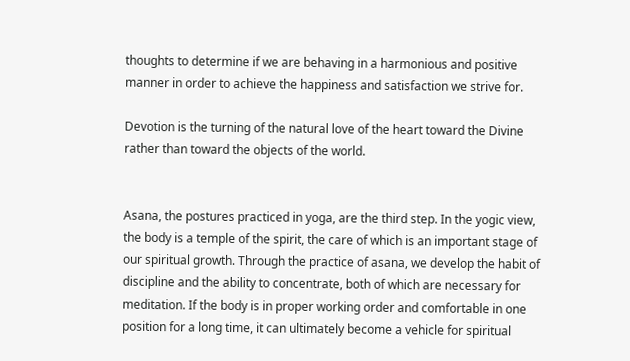thoughts to determine if we are behaving in a harmonious and positive manner in order to achieve the happiness and satisfaction we strive for.

Devotion is the turning of the natural love of the heart toward the Divine rather than toward the objects of the world.


Asana, the postures practiced in yoga, are the third step. In the yogic view, the body is a temple of the spirit, the care of which is an important stage of our spiritual growth. Through the practice of asana, we develop the habit of discipline and the ability to concentrate, both of which are necessary for meditation. If the body is in proper working order and comfortable in one position for a long time, it can ultimately become a vehicle for spiritual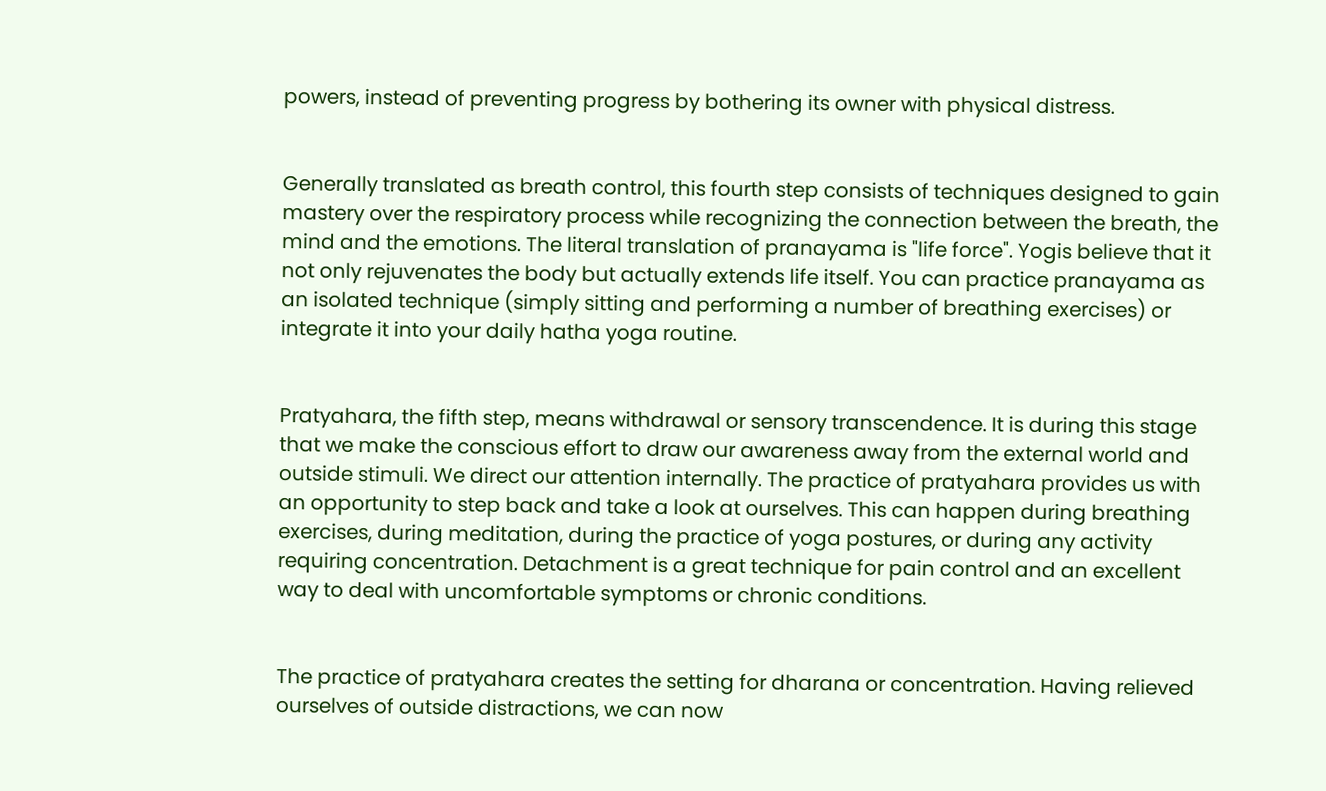powers, instead of preventing progress by bothering its owner with physical distress.


Generally translated as breath control, this fourth step consists of techniques designed to gain mastery over the respiratory process while recognizing the connection between the breath, the mind and the emotions. The literal translation of pranayama is "life force". Yogis believe that it not only rejuvenates the body but actually extends life itself. You can practice pranayama as an isolated technique (simply sitting and performing a number of breathing exercises) or integrate it into your daily hatha yoga routine.


Pratyahara, the fifth step, means withdrawal or sensory transcendence. It is during this stage that we make the conscious effort to draw our awareness away from the external world and outside stimuli. We direct our attention internally. The practice of pratyahara provides us with an opportunity to step back and take a look at ourselves. This can happen during breathing exercises, during meditation, during the practice of yoga postures, or during any activity requiring concentration. Detachment is a great technique for pain control and an excellent way to deal with uncomfortable symptoms or chronic conditions.


The practice of pratyahara creates the setting for dharana or concentration. Having relieved ourselves of outside distractions, we can now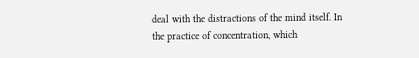deal with the distractions of the mind itself. In the practice of concentration, which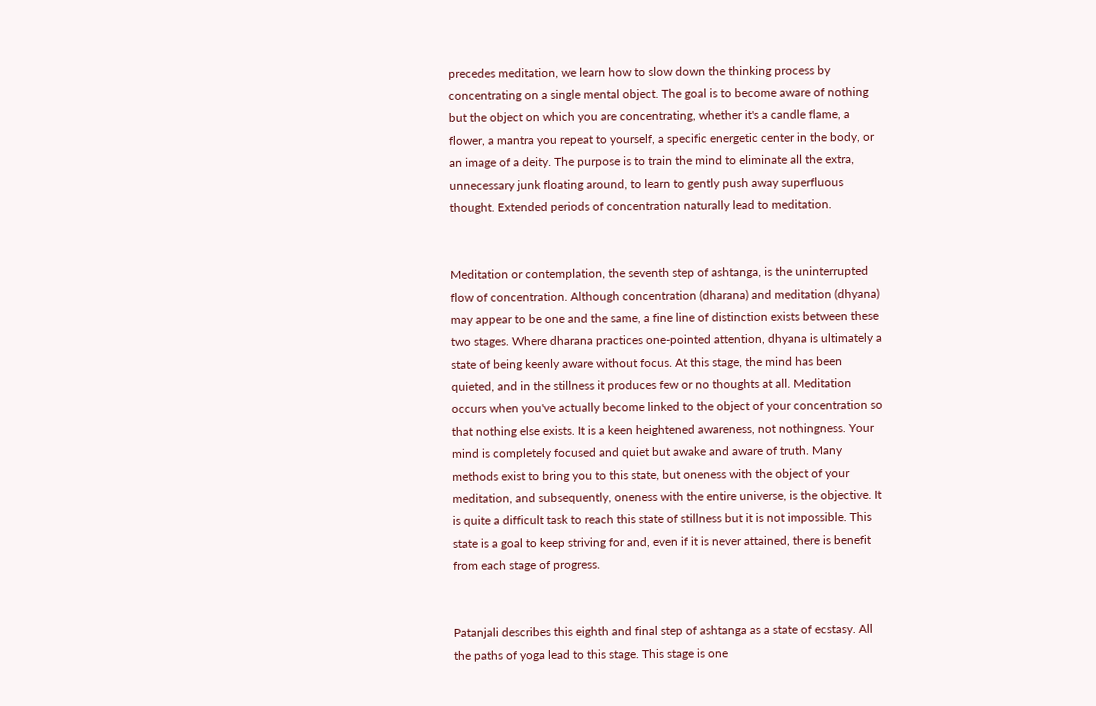precedes meditation, we learn how to slow down the thinking process by concentrating on a single mental object. The goal is to become aware of nothing but the object on which you are concentrating, whether it's a candle flame, a flower, a mantra you repeat to yourself, a specific energetic center in the body, or an image of a deity. The purpose is to train the mind to eliminate all the extra, unnecessary junk floating around, to learn to gently push away superfluous thought. Extended periods of concentration naturally lead to meditation.


Meditation or contemplation, the seventh step of ashtanga, is the uninterrupted flow of concentration. Although concentration (dharana) and meditation (dhyana) may appear to be one and the same, a fine line of distinction exists between these two stages. Where dharana practices one-pointed attention, dhyana is ultimately a state of being keenly aware without focus. At this stage, the mind has been quieted, and in the stillness it produces few or no thoughts at all. Meditation occurs when you've actually become linked to the object of your concentration so that nothing else exists. It is a keen heightened awareness, not nothingness. Your mind is completely focused and quiet but awake and aware of truth. Many methods exist to bring you to this state, but oneness with the object of your meditation, and subsequently, oneness with the entire universe, is the objective. It is quite a difficult task to reach this state of stillness but it is not impossible. This state is a goal to keep striving for and, even if it is never attained, there is benefit from each stage of progress.


Patanjali describes this eighth and final step of ashtanga as a state of ecstasy. All the paths of yoga lead to this stage. This stage is one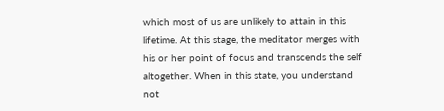which most of us are unlikely to attain in this lifetime. At this stage, the meditator merges with his or her point of focus and transcends the self altogether. When in this state, you understand not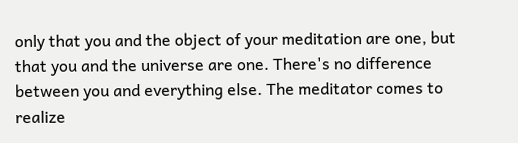only that you and the object of your meditation are one, but that you and the universe are one. There's no difference between you and everything else. The meditator comes to realize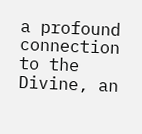a profound connection to the Divine, an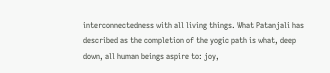interconnectedness with all living things. What Patanjali has described as the completion of the yogic path is what, deep down, all human beings aspire to: joy,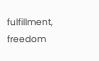fulfillment, freedom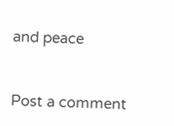and peace


Post a comment